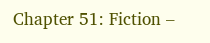Chapter 51: Fiction –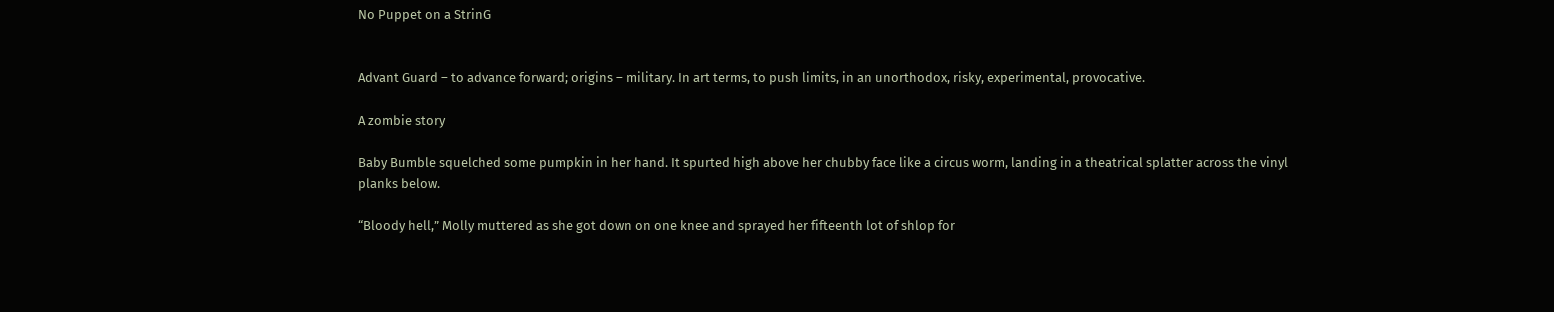No Puppet on a StrinG


Advant Guard – to advance forward; origins – military. In art terms, to push limits, in an unorthodox, risky, experimental, provocative.

A zombie story

Baby Bumble squelched some pumpkin in her hand. It spurted high above her chubby face like a circus worm, landing in a theatrical splatter across the vinyl planks below.

“Bloody hell,” Molly muttered as she got down on one knee and sprayed her fifteenth lot of shlop for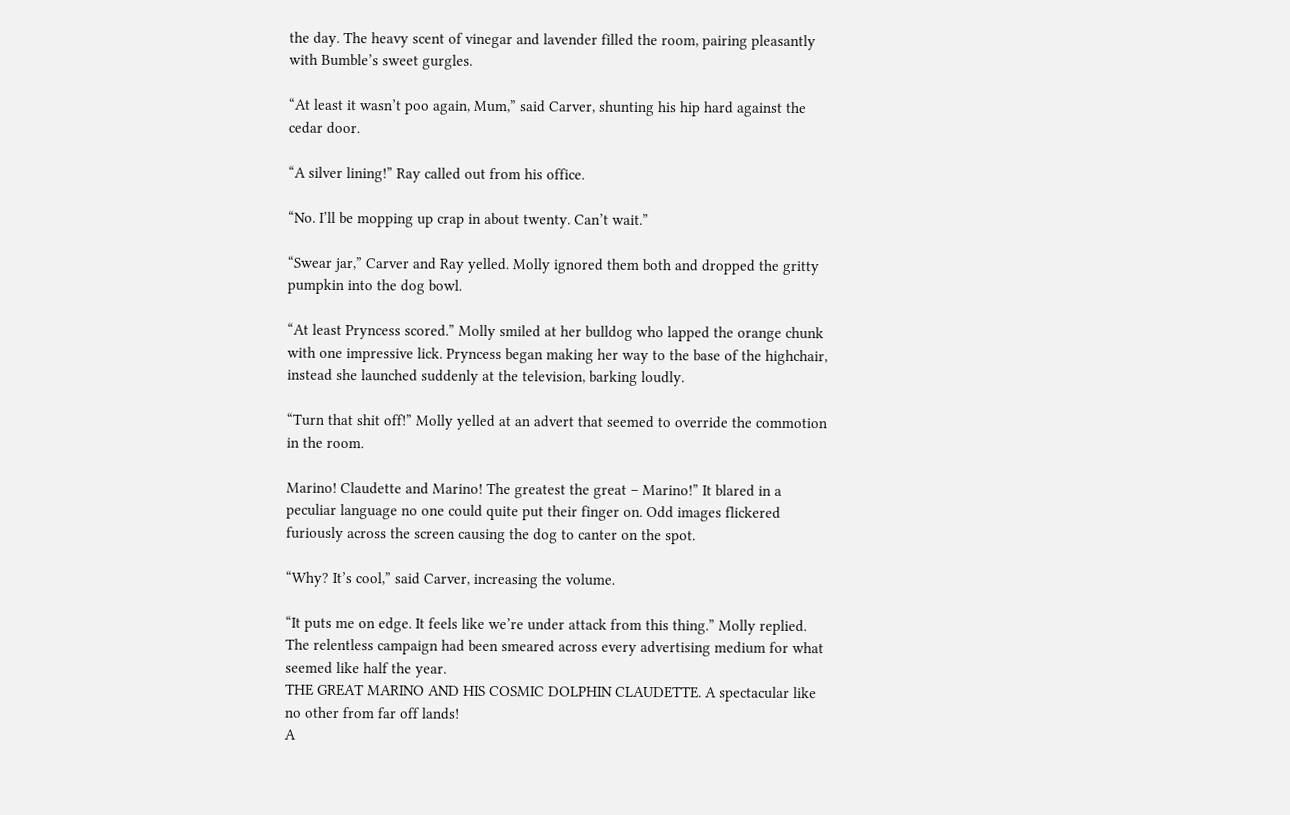the day. The heavy scent of vinegar and lavender filled the room, pairing pleasantly with Bumble’s sweet gurgles.

“At least it wasn’t poo again, Mum,” said Carver, shunting his hip hard against the cedar door.

“A silver lining!” Ray called out from his office.

“No. I’ll be mopping up crap in about twenty. Can’t wait.”

“Swear jar,” Carver and Ray yelled. Molly ignored them both and dropped the gritty pumpkin into the dog bowl.

“At least Pryncess scored.” Molly smiled at her bulldog who lapped the orange chunk with one impressive lick. Pryncess began making her way to the base of the highchair, instead she launched suddenly at the television, barking loudly.

“Turn that shit off!” Molly yelled at an advert that seemed to override the commotion in the room.

Marino! Claudette and Marino! The greatest the great – Marino!” It blared in a peculiar language no one could quite put their finger on. Odd images flickered furiously across the screen causing the dog to canter on the spot.

“Why? It’s cool,” said Carver, increasing the volume.

“It puts me on edge. It feels like we’re under attack from this thing.” Molly replied. The relentless campaign had been smeared across every advertising medium for what seemed like half the year.
THE GREAT MARINO AND HIS COSMIC DOLPHIN CLAUDETTE. A spectacular like no other from far off lands!
A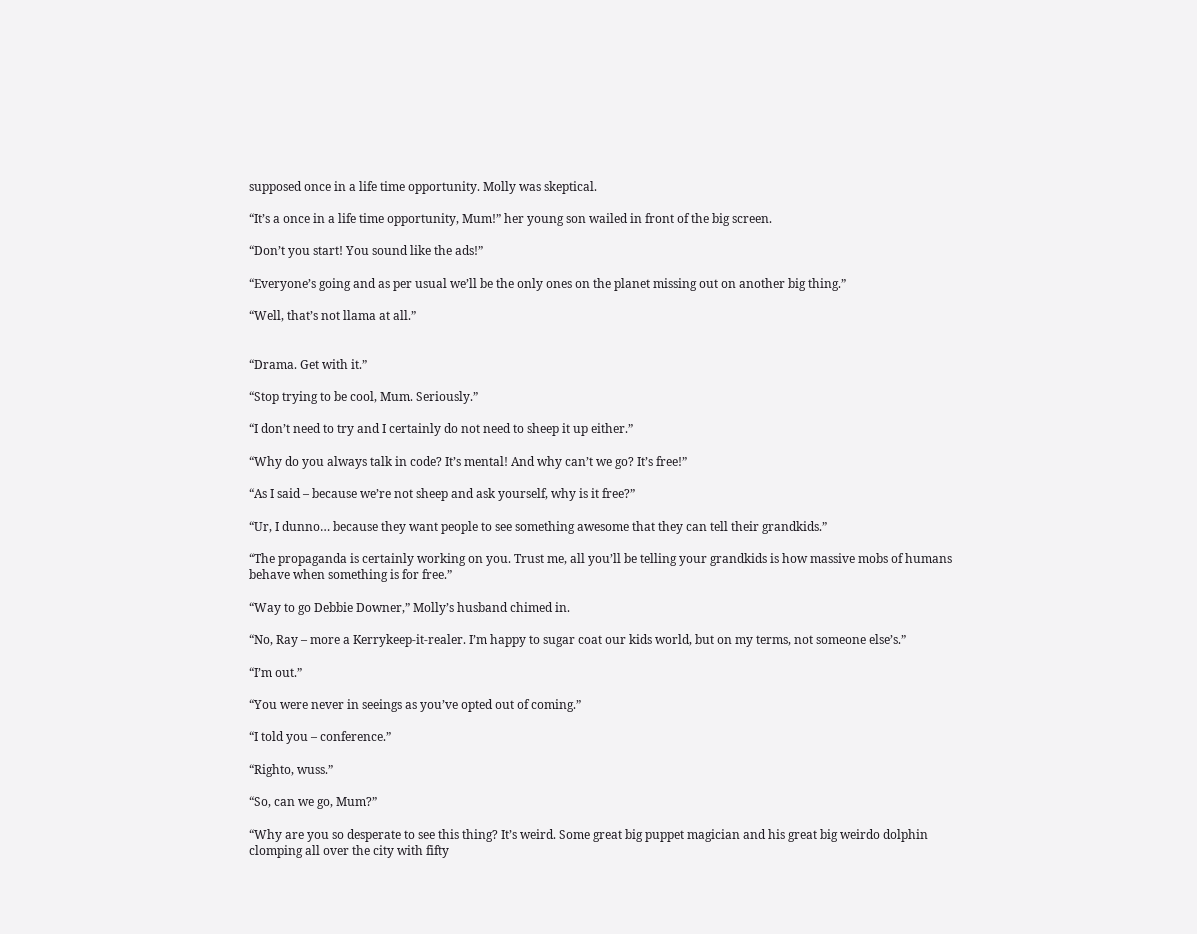supposed once in a life time opportunity. Molly was skeptical.

“It’s a once in a life time opportunity, Mum!” her young son wailed in front of the big screen.

“Don’t you start! You sound like the ads!”

“Everyone’s going and as per usual we’ll be the only ones on the planet missing out on another big thing.”

“Well, that’s not llama at all.”


“Drama. Get with it.”

“Stop trying to be cool, Mum. Seriously.”

“I don’t need to try and I certainly do not need to sheep it up either.”

“Why do you always talk in code? It’s mental! And why can’t we go? It’s free!”

“As I said – because we’re not sheep and ask yourself, why is it free?”

“Ur, I dunno… because they want people to see something awesome that they can tell their grandkids.”

“The propaganda is certainly working on you. Trust me, all you’ll be telling your grandkids is how massive mobs of humans behave when something is for free.”

“Way to go Debbie Downer,” Molly’s husband chimed in.

“No, Ray – more a Kerrykeep-it-realer. I’m happy to sugar coat our kids world, but on my terms, not someone else’s.”

“I’m out.”

“You were never in seeings as you’ve opted out of coming.”

“I told you – conference.”

“Righto, wuss.”

“So, can we go, Mum?”

“Why are you so desperate to see this thing? It’s weird. Some great big puppet magician and his great big weirdo dolphin clomping all over the city with fifty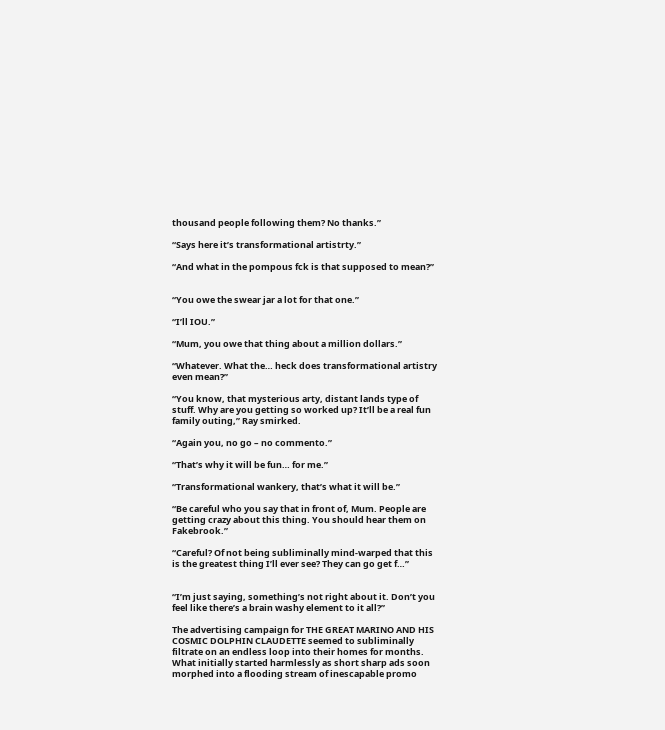thousand people following them? No thanks.”

“Says here it’s transformational artistrty.”

“And what in the pompous fck is that supposed to mean?”


“You owe the swear jar a lot for that one.”

“I’ll IOU.”

“Mum, you owe that thing about a million dollars.”

“Whatever. What the… heck does transformational artistry even mean?”

“You know, that mysterious arty, distant lands type of stuff. Why are you getting so worked up? It’ll be a real fun family outing,” Ray smirked.

“Again you, no go – no commento.”

“That’s why it will be fun… for me.”

“Transformational wankery, that’s what it will be.”

“Be careful who you say that in front of, Mum. People are getting crazy about this thing. You should hear them on Fakebrook.”

“Careful? Of not being subliminally mind-warped that this is the greatest thing I’ll ever see? They can go get f…”


“I’m just saying, something’s not right about it. Don’t you feel like there’s a brain washy element to it all?”

The advertising campaign for THE GREAT MARINO AND HIS COSMIC DOLPHIN CLAUDETTE seemed to subliminally filtrate on an endless loop into their homes for months. What initially started harmlessly as short sharp ads soon morphed into a flooding stream of inescapable promo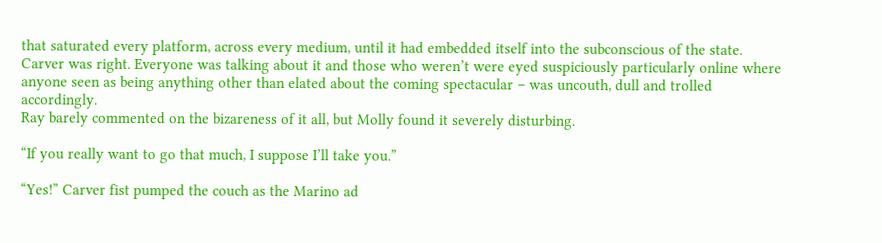that saturated every platform, across every medium, until it had embedded itself into the subconscious of the state.
Carver was right. Everyone was talking about it and those who weren’t were eyed suspiciously particularly online where anyone seen as being anything other than elated about the coming spectacular – was uncouth, dull and trolled accordingly.
Ray barely commented on the bizareness of it all, but Molly found it severely disturbing.

“If you really want to go that much, I suppose I’ll take you.”

“Yes!” Carver fist pumped the couch as the Marino ad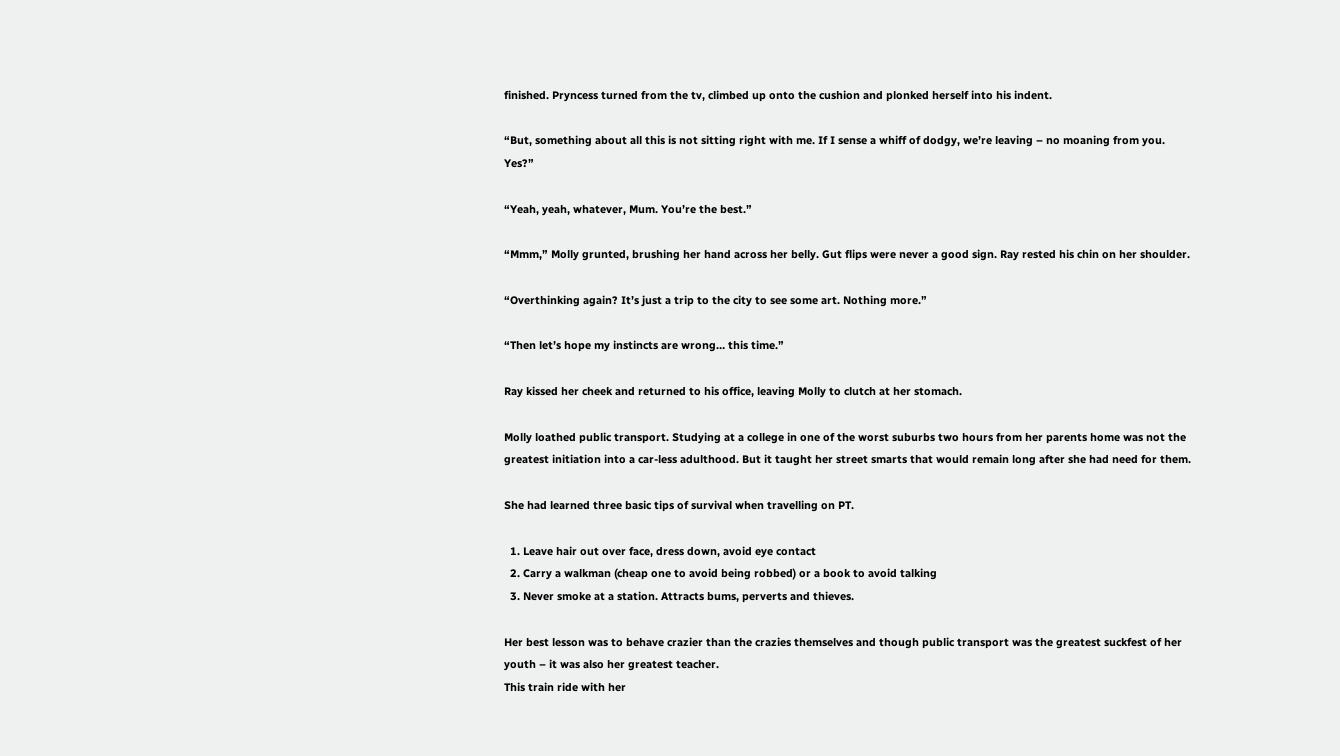finished. Pryncess turned from the tv, climbed up onto the cushion and plonked herself into his indent.

“But, something about all this is not sitting right with me. If I sense a whiff of dodgy, we’re leaving – no moaning from you. Yes?”

“Yeah, yeah, whatever, Mum. You’re the best.”

“Mmm,” Molly grunted, brushing her hand across her belly. Gut flips were never a good sign. Ray rested his chin on her shoulder.

“Overthinking again? It’s just a trip to the city to see some art. Nothing more.”

“Then let’s hope my instincts are wrong… this time.”

Ray kissed her cheek and returned to his office, leaving Molly to clutch at her stomach.

Molly loathed public transport. Studying at a college in one of the worst suburbs two hours from her parents home was not the greatest initiation into a car-less adulthood. But it taught her street smarts that would remain long after she had need for them.

She had learned three basic tips of survival when travelling on PT.

  1. Leave hair out over face, dress down, avoid eye contact
  2. Carry a walkman (cheap one to avoid being robbed) or a book to avoid talking
  3. Never smoke at a station. Attracts bums, perverts and thieves.

Her best lesson was to behave crazier than the crazies themselves and though public transport was the greatest suckfest of her youth – it was also her greatest teacher.
This train ride with her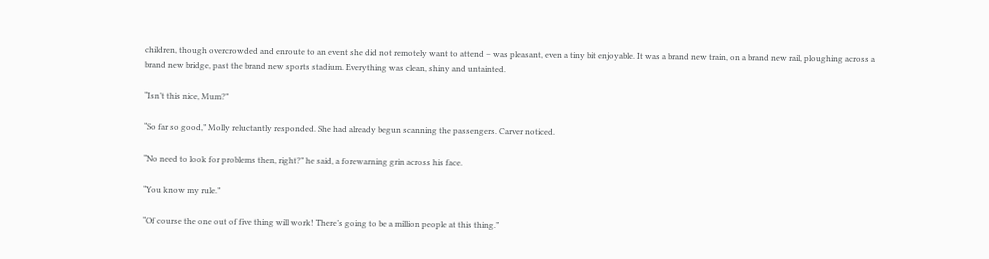children, though overcrowded and enroute to an event she did not remotely want to attend – was pleasant, even a tiny bit enjoyable. It was a brand new train, on a brand new rail, ploughing across a brand new bridge, past the brand new sports stadium. Everything was clean, shiny and untainted.

“Isn’t this nice, Mum?”

“So far so good,” Molly reluctantly responded. She had already begun scanning the passengers. Carver noticed.

“No need to look for problems then, right?” he said, a forewarning grin across his face.

“You know my rule.”

“Of course the one out of five thing will work! There’s going to be a million people at this thing.”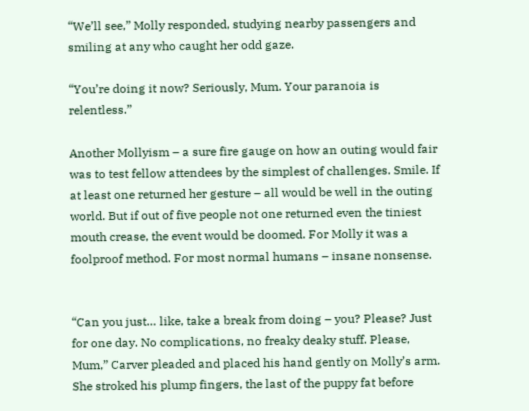“We’ll see,” Molly responded, studying nearby passengers and smiling at any who caught her odd gaze.

“You’re doing it now? Seriously, Mum. Your paranoia is relentless.”

Another Mollyism – a sure fire gauge on how an outing would fair was to test fellow attendees by the simplest of challenges. Smile. If at least one returned her gesture – all would be well in the outing world. But if out of five people not one returned even the tiniest mouth crease, the event would be doomed. For Molly it was a foolproof method. For most normal humans – insane nonsense.


“Can you just… like, take a break from doing – you? Please? Just for one day. No complications, no freaky deaky stuff. Please, Mum,” Carver pleaded and placed his hand gently on Molly’s arm. She stroked his plump fingers, the last of the puppy fat before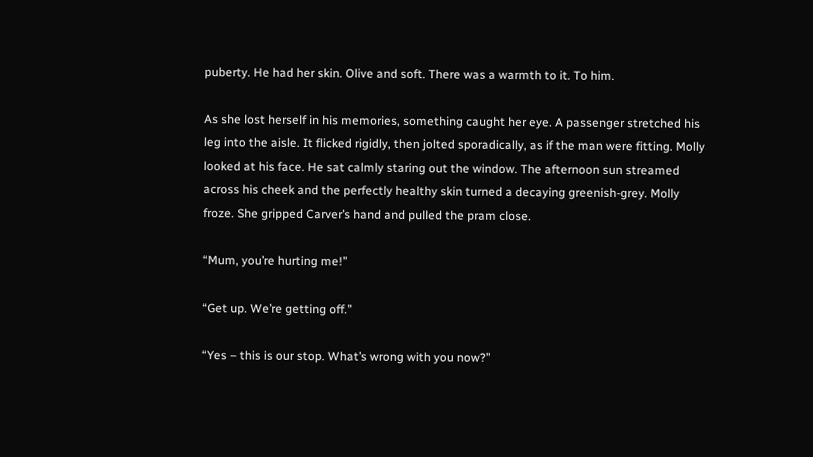puberty. He had her skin. Olive and soft. There was a warmth to it. To him.

As she lost herself in his memories, something caught her eye. A passenger stretched his leg into the aisle. It flicked rigidly, then jolted sporadically, as if the man were fitting. Molly looked at his face. He sat calmly staring out the window. The afternoon sun streamed across his cheek and the perfectly healthy skin turned a decaying greenish-grey. Molly froze. She gripped Carver’s hand and pulled the pram close.

“Mum, you’re hurting me!”

“Get up. We’re getting off.”

“Yes – this is our stop. What’s wrong with you now?”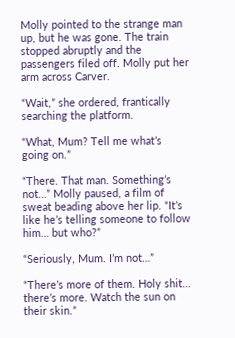Molly pointed to the strange man up, but he was gone. The train stopped abruptly and the passengers filed off. Molly put her arm across Carver.

“Wait,” she ordered, frantically searching the platform.

“What, Mum? Tell me what’s going on.”

“There. That man. Something’s not…” Molly paused, a film of sweat beading above her lip. “It’s like he’s telling someone to follow him… but who?”

“Seriously, Mum. I’m not…”

“There’s more of them. Holy shit… there’s more. Watch the sun on their skin.”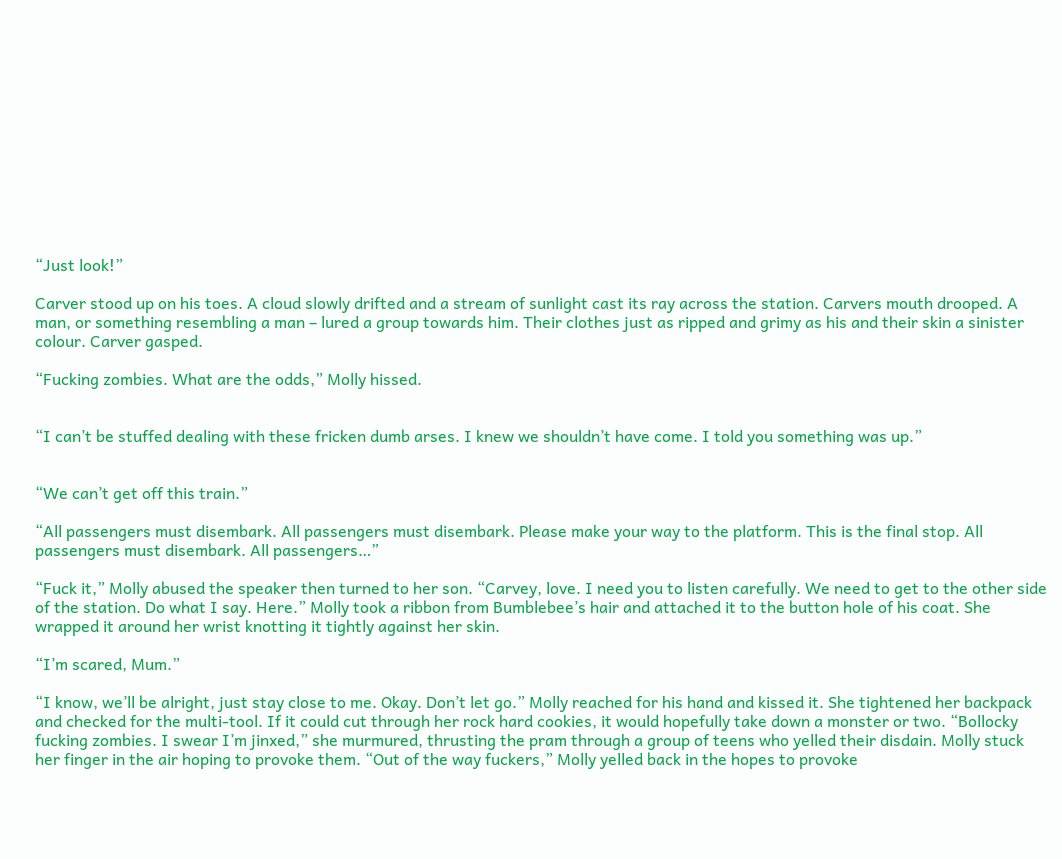“Just look!”

Carver stood up on his toes. A cloud slowly drifted and a stream of sunlight cast its ray across the station. Carvers mouth drooped. A man, or something resembling a man – lured a group towards him. Their clothes just as ripped and grimy as his and their skin a sinister colour. Carver gasped.

“Fucking zombies. What are the odds,” Molly hissed.


“I can’t be stuffed dealing with these fricken dumb arses. I knew we shouldn’t have come. I told you something was up.”


“We can’t get off this train.”

“All passengers must disembark. All passengers must disembark. Please make your way to the platform. This is the final stop. All passengers must disembark. All passengers…”

“Fuck it,” Molly abused the speaker then turned to her son. “Carvey, love. I need you to listen carefully. We need to get to the other side of the station. Do what I say. Here.” Molly took a ribbon from Bumblebee’s hair and attached it to the button hole of his coat. She wrapped it around her wrist knotting it tightly against her skin.

“I’m scared, Mum.”

“I know, we’ll be alright, just stay close to me. Okay. Don’t let go.” Molly reached for his hand and kissed it. She tightened her backpack and checked for the multi-tool. If it could cut through her rock hard cookies, it would hopefully take down a monster or two. “Bollocky fucking zombies. I swear I’m jinxed,” she murmured, thrusting the pram through a group of teens who yelled their disdain. Molly stuck her finger in the air hoping to provoke them. “Out of the way fuckers,” Molly yelled back in the hopes to provoke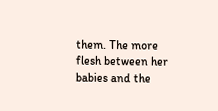them. The more flesh between her babies and the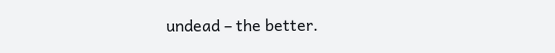undead – the better.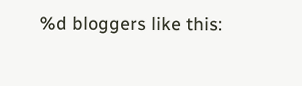%d bloggers like this: